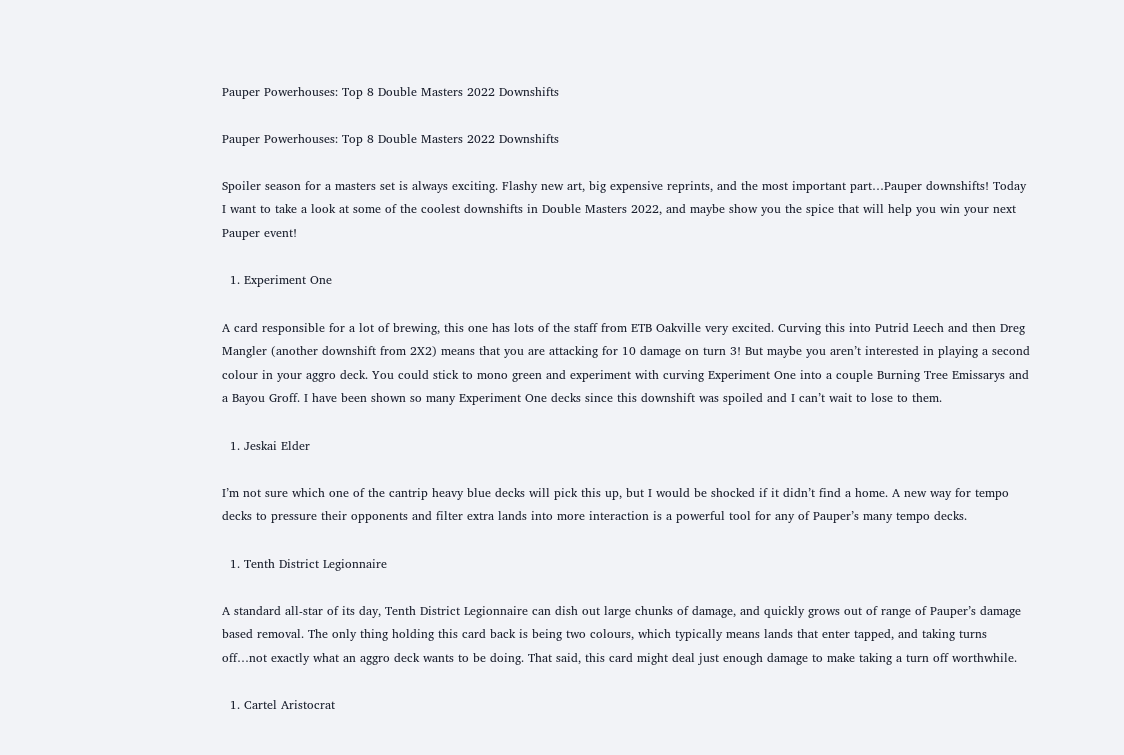Pauper Powerhouses: Top 8 Double Masters 2022 Downshifts

Pauper Powerhouses: Top 8 Double Masters 2022 Downshifts

Spoiler season for a masters set is always exciting. Flashy new art, big expensive reprints, and the most important part…Pauper downshifts! Today I want to take a look at some of the coolest downshifts in Double Masters 2022, and maybe show you the spice that will help you win your next Pauper event!

  1. Experiment One

A card responsible for a lot of brewing, this one has lots of the staff from ETB Oakville very excited. Curving this into Putrid Leech and then Dreg Mangler (another downshift from 2X2) means that you are attacking for 10 damage on turn 3! But maybe you aren’t interested in playing a second colour in your aggro deck. You could stick to mono green and experiment with curving Experiment One into a couple Burning Tree Emissarys and a Bayou Groff. I have been shown so many Experiment One decks since this downshift was spoiled and I can’t wait to lose to them.

  1. Jeskai Elder

I’m not sure which one of the cantrip heavy blue decks will pick this up, but I would be shocked if it didn’t find a home. A new way for tempo decks to pressure their opponents and filter extra lands into more interaction is a powerful tool for any of Pauper’s many tempo decks.

  1. Tenth District Legionnaire

A standard all-star of its day, Tenth District Legionnaire can dish out large chunks of damage, and quickly grows out of range of Pauper’s damage based removal. The only thing holding this card back is being two colours, which typically means lands that enter tapped, and taking turns off…not exactly what an aggro deck wants to be doing. That said, this card might deal just enough damage to make taking a turn off worthwhile.

  1. Cartel Aristocrat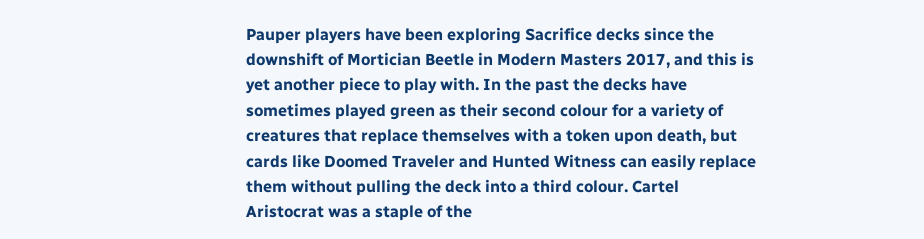Pauper players have been exploring Sacrifice decks since the downshift of Mortician Beetle in Modern Masters 2017, and this is yet another piece to play with. In the past the decks have sometimes played green as their second colour for a variety of creatures that replace themselves with a token upon death, but cards like Doomed Traveler and Hunted Witness can easily replace them without pulling the deck into a third colour. Cartel Aristocrat was a staple of the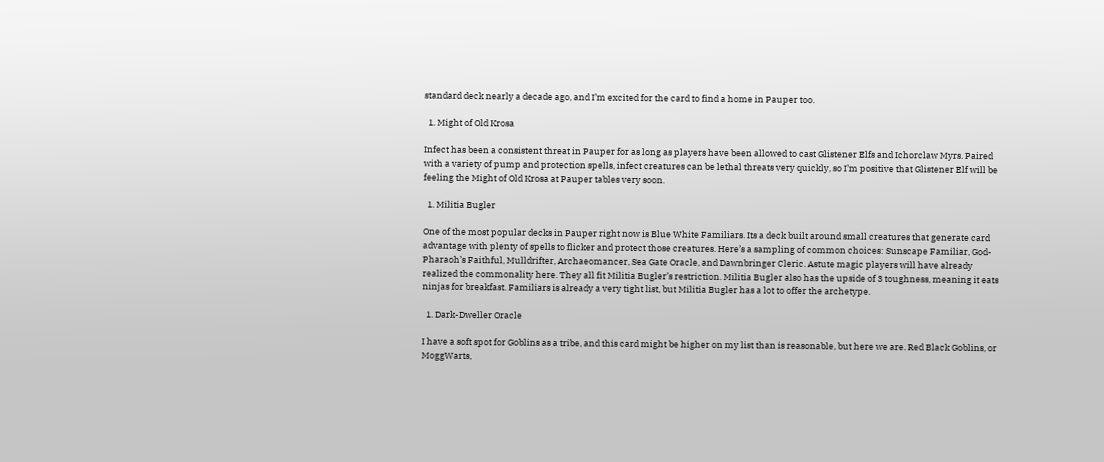standard deck nearly a decade ago, and I’m excited for the card to find a home in Pauper too.

  1. Might of Old Krosa

Infect has been a consistent threat in Pauper for as long as players have been allowed to cast Glistener Elfs and Ichorclaw Myrs. Paired with a variety of pump and protection spells, infect creatures can be lethal threats very quickly, so I’m positive that Glistener Elf will be feeling the Might of Old Krosa at Pauper tables very soon.

  1. Militia Bugler

One of the most popular decks in Pauper right now is Blue White Familiars. Its a deck built around small creatures that generate card advantage with plenty of spells to flicker and protect those creatures. Here’s a sampling of common choices: Sunscape Familiar, God-Pharaoh’s Faithful, Mulldrifter, Archaeomancer, Sea Gate Oracle, and Dawnbringer Cleric. Astute magic players will have already realized the commonality here. They all fit Militia Bugler’s restriction. Militia Bugler also has the upside of 3 toughness, meaning it eats ninjas for breakfast. Familiars is already a very tight list, but Militia Bugler has a lot to offer the archetype.

  1. Dark-Dweller Oracle

I have a soft spot for Goblins as a tribe, and this card might be higher on my list than is reasonable, but here we are. Red Black Goblins, or MoggWarts,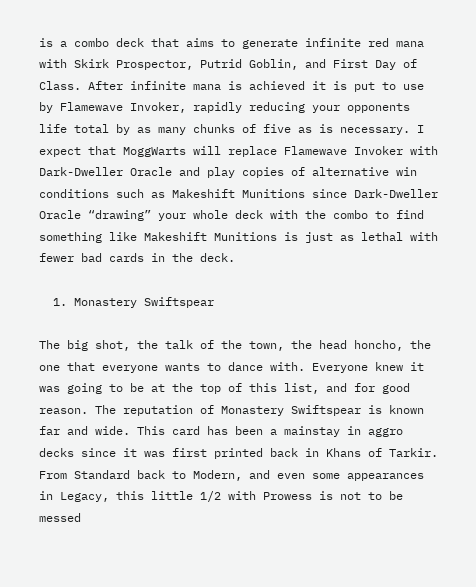is a combo deck that aims to generate infinite red mana with Skirk Prospector, Putrid Goblin, and First Day of Class. After infinite mana is achieved it is put to use by Flamewave Invoker, rapidly reducing your opponents life total by as many chunks of five as is necessary. I expect that MoggWarts will replace Flamewave Invoker with Dark-Dweller Oracle and play copies of alternative win conditions such as Makeshift Munitions since Dark-Dweller Oracle “drawing” your whole deck with the combo to find something like Makeshift Munitions is just as lethal with fewer bad cards in the deck.

  1. Monastery Swiftspear

The big shot, the talk of the town, the head honcho, the one that everyone wants to dance with. Everyone knew it was going to be at the top of this list, and for good reason. The reputation of Monastery Swiftspear is known far and wide. This card has been a mainstay in aggro decks since it was first printed back in Khans of Tarkir. From Standard back to Modern, and even some appearances in Legacy, this little 1/2 with Prowess is not to be messed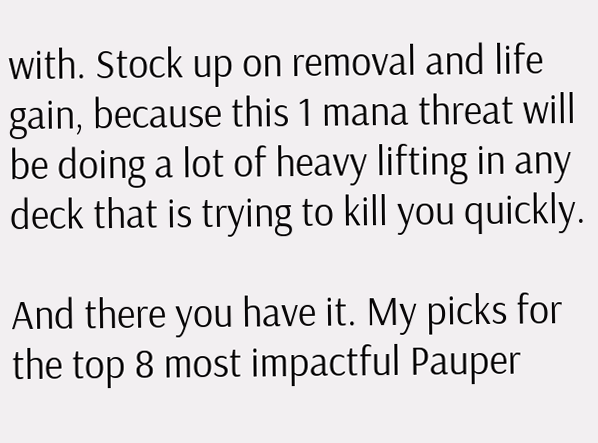with. Stock up on removal and life gain, because this 1 mana threat will be doing a lot of heavy lifting in any deck that is trying to kill you quickly.

And there you have it. My picks for the top 8 most impactful Pauper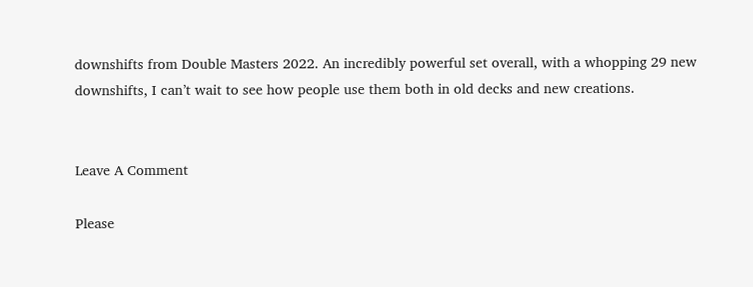downshifts from Double Masters 2022. An incredibly powerful set overall, with a whopping 29 new downshifts, I can’t wait to see how people use them both in old decks and new creations.


Leave A Comment

Please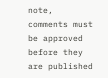note, comments must be approved before they are published